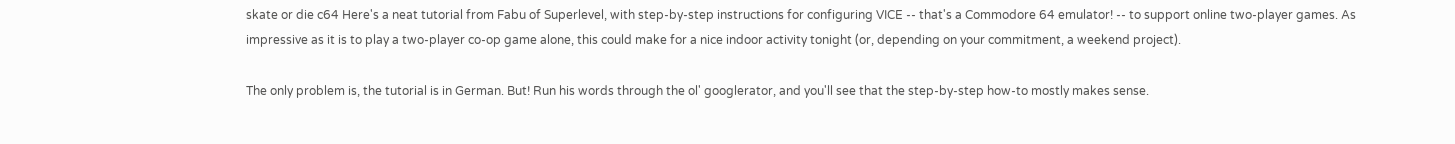skate or die c64 Here's a neat tutorial from Fabu of Superlevel, with step-by-step instructions for configuring VICE -- that's a Commodore 64 emulator! -- to support online two-player games. As impressive as it is to play a two-player co-op game alone, this could make for a nice indoor activity tonight (or, depending on your commitment, a weekend project).

The only problem is, the tutorial is in German. But! Run his words through the ol' googlerator, and you'll see that the step-by-step how-to mostly makes sense.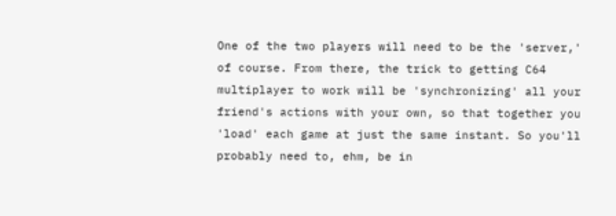One of the two players will need to be the 'server,' of course. From there, the trick to getting C64 multiplayer to work will be 'synchronizing' all your friend's actions with your own, so that together you 'load' each game at just the same instant. So you'll probably need to, ehm, be in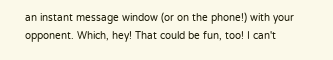an instant message window (or on the phone!) with your opponent. Which, hey! That could be fun, too! I can't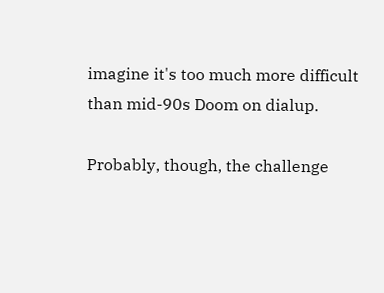imagine it's too much more difficult than mid-90s Doom on dialup.

Probably, though, the challenge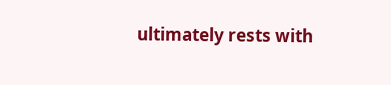ultimately rests with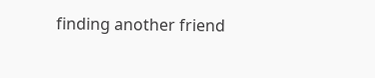finding another friend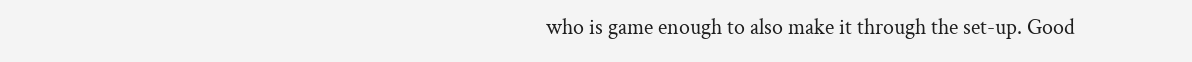who is game enough to also make it through the set-up. Good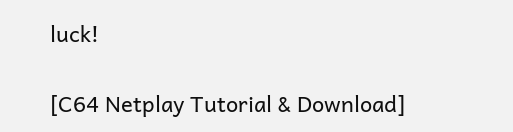luck!

[C64 Netplay Tutorial & Download]